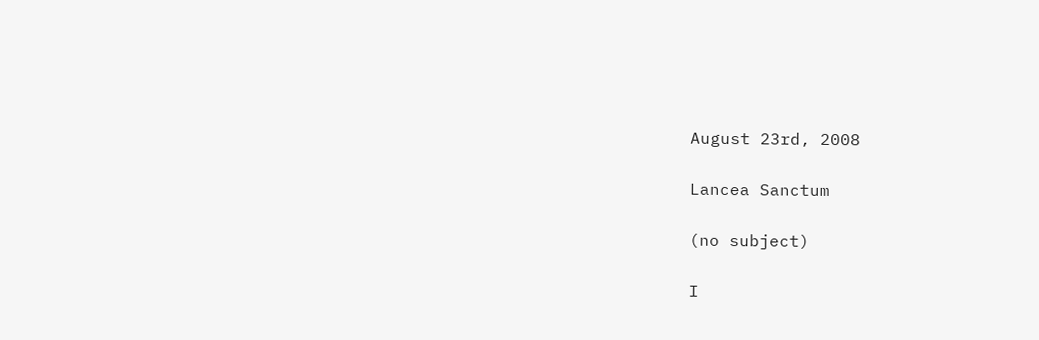August 23rd, 2008

Lancea Sanctum

(no subject)

I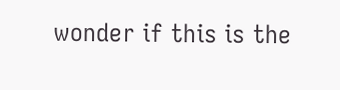wonder if this is the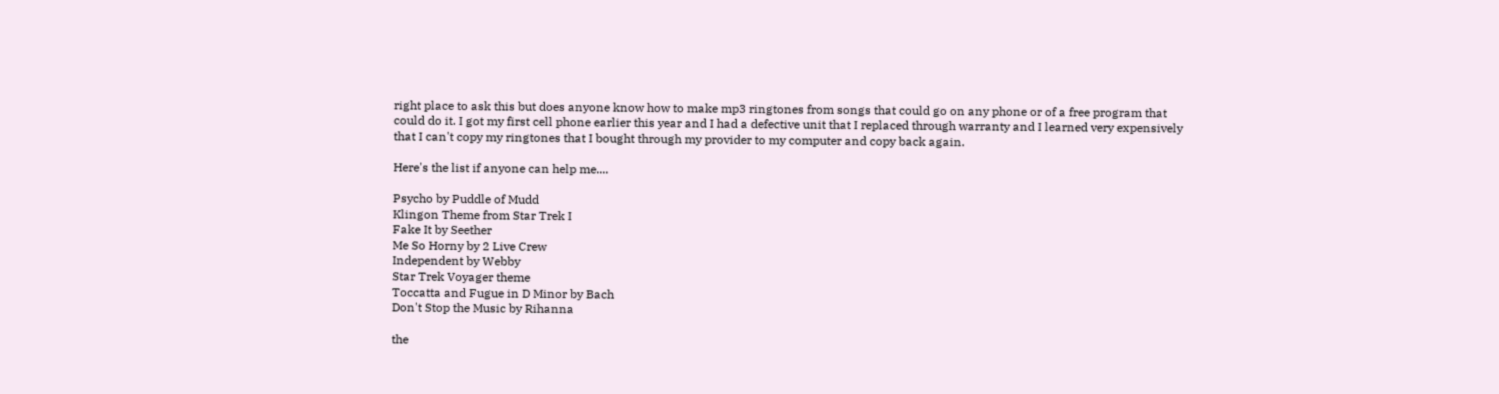right place to ask this but does anyone know how to make mp3 ringtones from songs that could go on any phone or of a free program that could do it. I got my first cell phone earlier this year and I had a defective unit that I replaced through warranty and I learned very expensively that I can't copy my ringtones that I bought through my provider to my computer and copy back again.

Here's the list if anyone can help me....

Psycho by Puddle of Mudd
Klingon Theme from Star Trek I
Fake It by Seether
Me So Horny by 2 Live Crew
Independent by Webby
Star Trek Voyager theme
Toccatta and Fugue in D Minor by Bach
Don't Stop the Music by Rihanna

the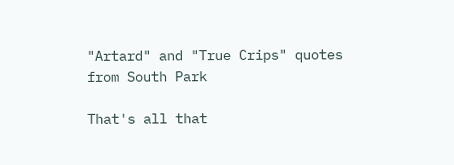"Artard" and "True Crips" quotes from South Park

That's all that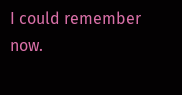I could remember now.